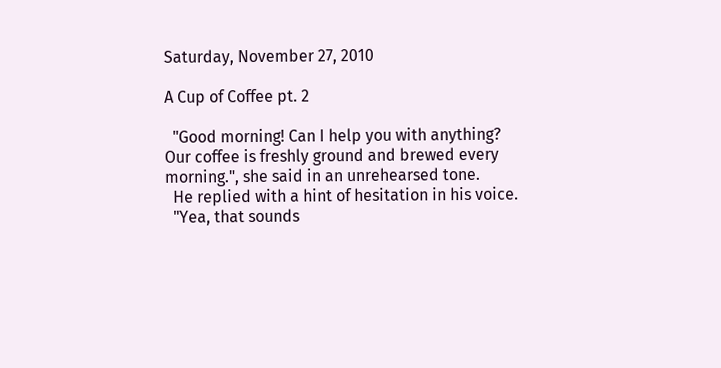Saturday, November 27, 2010

A Cup of Coffee pt. 2

  "Good morning! Can I help you with anything?  Our coffee is freshly ground and brewed every morning.", she said in an unrehearsed tone.
  He replied with a hint of hesitation in his voice.
  "Yea, that sounds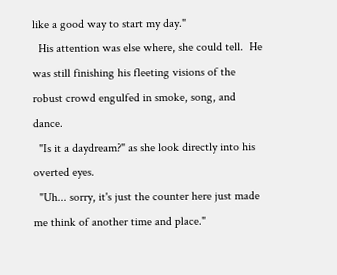like a good way to start my day."
  His attention was else where, she could tell.  He was still finishing his fleeting visions of the robust crowd engulfed in smoke, song, and dance.
  "Is it a daydream?" as she look directly into his overted eyes.
  "Uh... sorry, it's just the counter here just made me think of another time and place."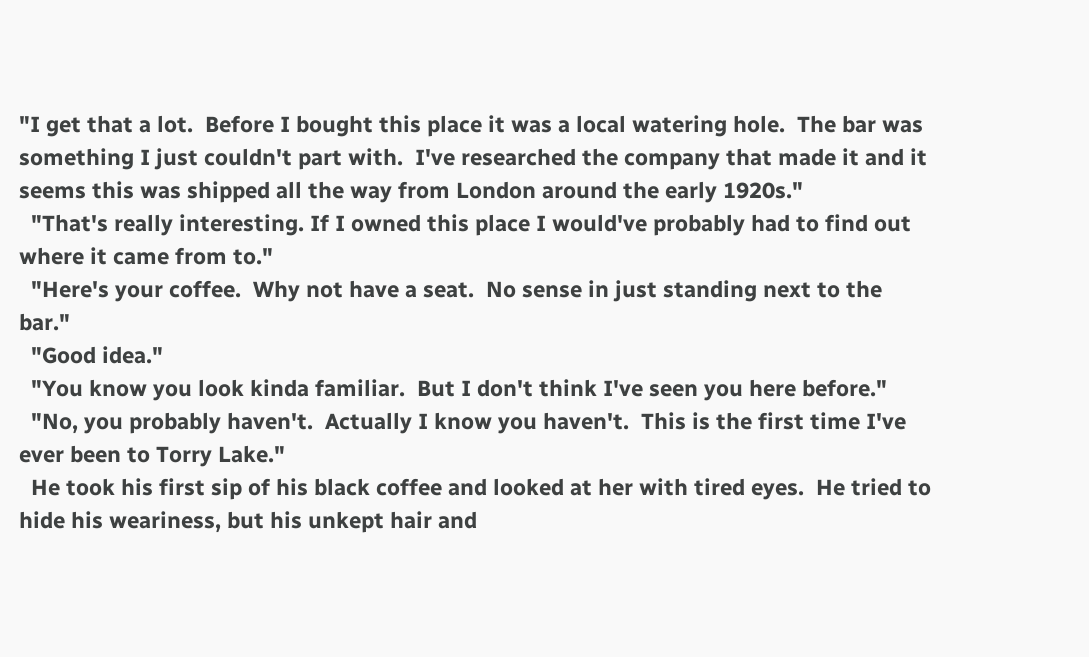"I get that a lot.  Before I bought this place it was a local watering hole.  The bar was something I just couldn't part with.  I've researched the company that made it and it seems this was shipped all the way from London around the early 1920s."
  "That's really interesting. If I owned this place I would've probably had to find out where it came from to."
  "Here's your coffee.  Why not have a seat.  No sense in just standing next to the bar."
  "Good idea."
  "You know you look kinda familiar.  But I don't think I've seen you here before."
  "No, you probably haven't.  Actually I know you haven't.  This is the first time I've ever been to Torry Lake."
  He took his first sip of his black coffee and looked at her with tired eyes.  He tried to hide his weariness, but his unkept hair and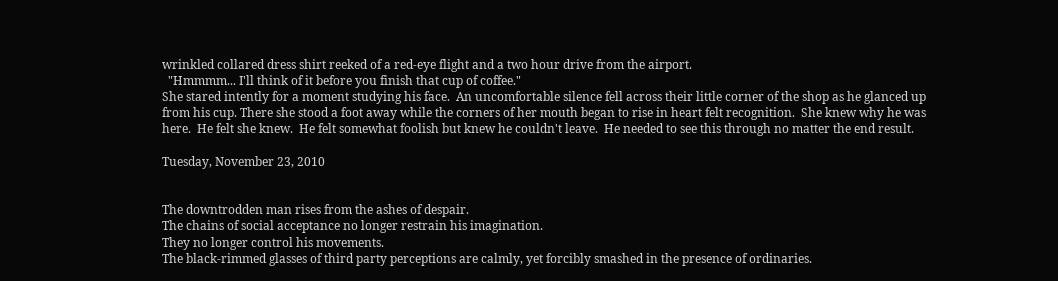wrinkled collared dress shirt reeked of a red-eye flight and a two hour drive from the airport.
  "Hmmmm... I'll think of it before you finish that cup of coffee."
She stared intently for a moment studying his face.  An uncomfortable silence fell across their little corner of the shop as he glanced up from his cup. There she stood a foot away while the corners of her mouth began to rise in heart felt recognition.  She knew why he was here.  He felt she knew.  He felt somewhat foolish but knew he couldn't leave.  He needed to see this through no matter the end result.

Tuesday, November 23, 2010


The downtrodden man rises from the ashes of despair.
The chains of social acceptance no longer restrain his imagination.
They no longer control his movements.
The black-rimmed glasses of third party perceptions are calmly, yet forcibly smashed in the presence of ordinaries.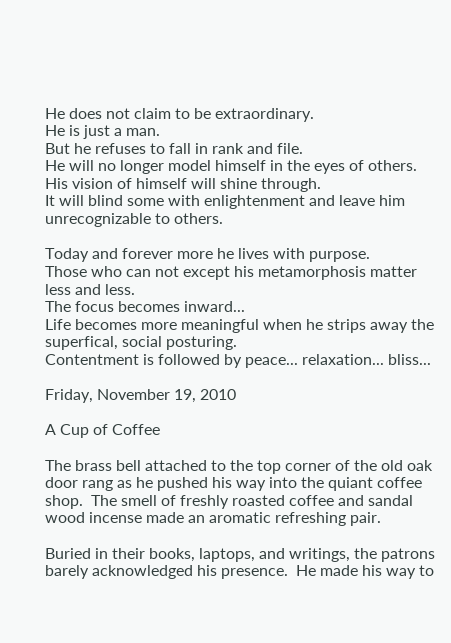He does not claim to be extraordinary.
He is just a man.
But he refuses to fall in rank and file.
He will no longer model himself in the eyes of others.
His vision of himself will shine through.
It will blind some with enlightenment and leave him unrecognizable to others.

Today and forever more he lives with purpose.
Those who can not except his metamorphosis matter less and less.
The focus becomes inward...
Life becomes more meaningful when he strips away the superfical, social posturing.
Contentment is followed by peace... relaxation... bliss...

Friday, November 19, 2010

A Cup of Coffee

The brass bell attached to the top corner of the old oak door rang as he pushed his way into the quiant coffee shop.  The smell of freshly roasted coffee and sandal wood incense made an aromatic refreshing pair.

Buried in their books, laptops, and writings, the patrons barely acknowledged his presence.  He made his way to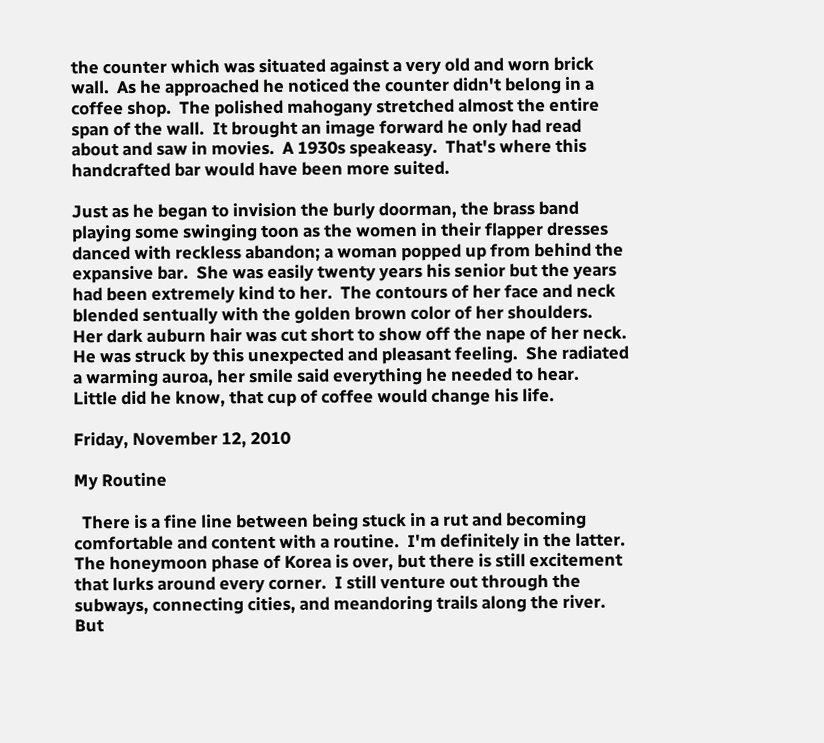the counter which was situated against a very old and worn brick wall.  As he approached he noticed the counter didn't belong in a coffee shop.  The polished mahogany stretched almost the entire span of the wall.  It brought an image forward he only had read about and saw in movies.  A 1930s speakeasy.  That's where this handcrafted bar would have been more suited.

Just as he began to invision the burly doorman, the brass band playing some swinging toon as the women in their flapper dresses danced with reckless abandon; a woman popped up from behind the expansive bar.  She was easily twenty years his senior but the years had been extremely kind to her.  The contours of her face and neck blended sentually with the golden brown color of her shoulders.  Her dark auburn hair was cut short to show off the nape of her neck.  He was struck by this unexpected and pleasant feeling.  She radiated a warming auroa, her smile said everything he needed to hear.  Little did he know, that cup of coffee would change his life.

Friday, November 12, 2010

My Routine

  There is a fine line between being stuck in a rut and becoming comfortable and content with a routine.  I'm definitely in the latter.  The honeymoon phase of Korea is over, but there is still excitement that lurks around every corner.  I still venture out through the subways, connecting cities, and meandoring trails along the river.  But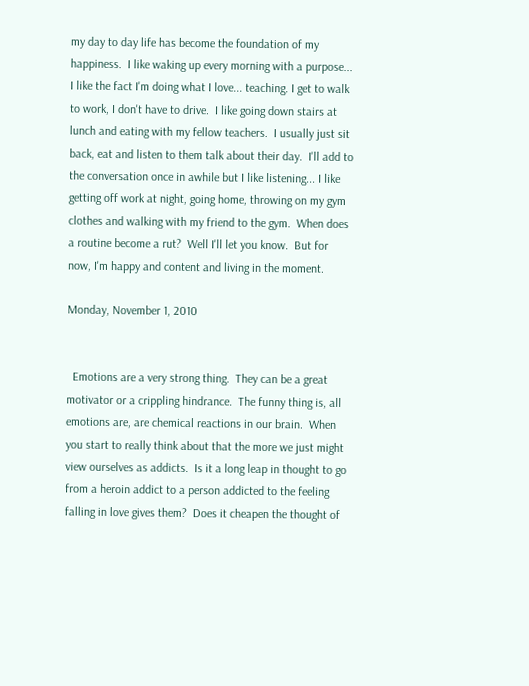my day to day life has become the foundation of my happiness.  I like waking up every morning with a purpose... I like the fact I'm doing what I love... teaching. I get to walk to work, I don't have to drive.  I like going down stairs at lunch and eating with my fellow teachers.  I usually just sit back, eat and listen to them talk about their day.  I'll add to the conversation once in awhile but I like listening... I like getting off work at night, going home, throwing on my gym clothes and walking with my friend to the gym.  When does a routine become a rut?  Well I'll let you know.  But for now, I'm happy and content and living in the moment.

Monday, November 1, 2010


  Emotions are a very strong thing.  They can be a great motivator or a crippling hindrance.  The funny thing is, all emotions are, are chemical reactions in our brain.  When you start to really think about that the more we just might view ourselves as addicts.  Is it a long leap in thought to go from a heroin addict to a person addicted to the feeling falling in love gives them?  Does it cheapen the thought of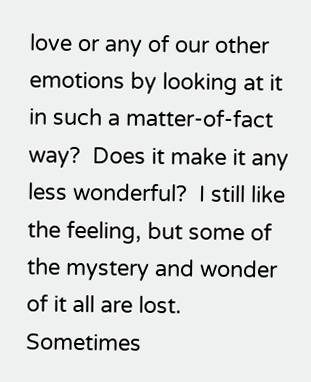love or any of our other emotions by looking at it in such a matter-of-fact way?  Does it make it any less wonderful?  I still like the feeling, but some of the mystery and wonder of it all are lost.  Sometimes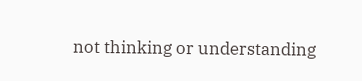not thinking or understanding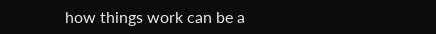how things work can be a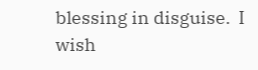blessing in disguise.  I wish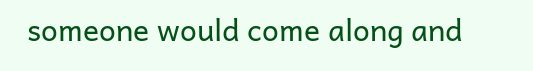someone would come along and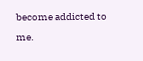become addicted to me.